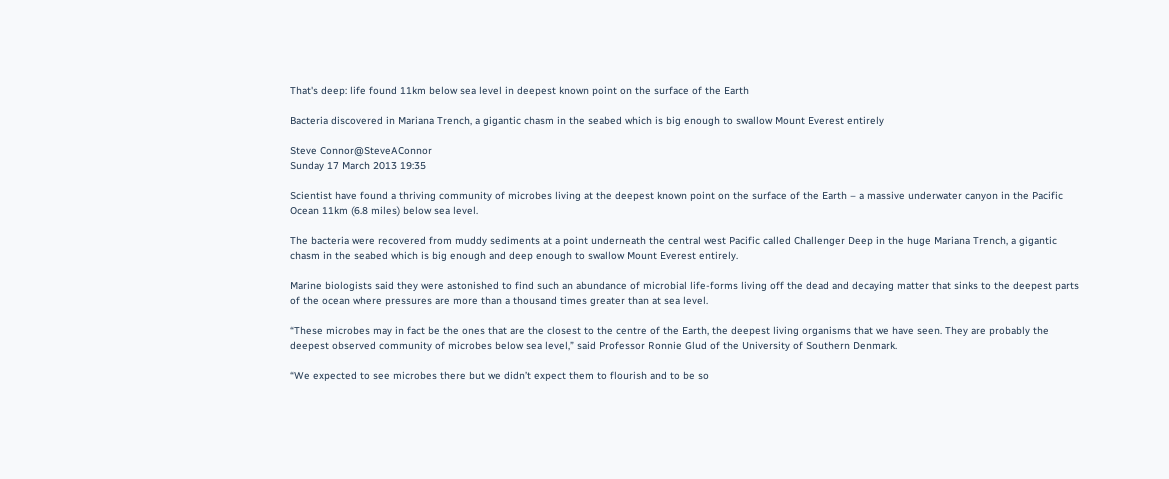That's deep: life found 11km below sea level in deepest known point on the surface of the Earth

Bacteria discovered in Mariana Trench, a gigantic chasm in the seabed which is big enough to swallow Mount Everest entirely

Steve Connor@SteveAConnor
Sunday 17 March 2013 19:35

Scientist have found a thriving community of microbes living at the deepest known point on the surface of the Earth – a massive underwater canyon in the Pacific Ocean 11km (6.8 miles) below sea level.

The bacteria were recovered from muddy sediments at a point underneath the central west Pacific called Challenger Deep in the huge Mariana Trench, a gigantic chasm in the seabed which is big enough and deep enough to swallow Mount Everest entirely.

Marine biologists said they were astonished to find such an abundance of microbial life-forms living off the dead and decaying matter that sinks to the deepest parts of the ocean where pressures are more than a thousand times greater than at sea level.

“These microbes may in fact be the ones that are the closest to the centre of the Earth, the deepest living organisms that we have seen. They are probably the deepest observed community of microbes below sea level,” said Professor Ronnie Glud of the University of Southern Denmark.

“We expected to see microbes there but we didn’t expect them to flourish and to be so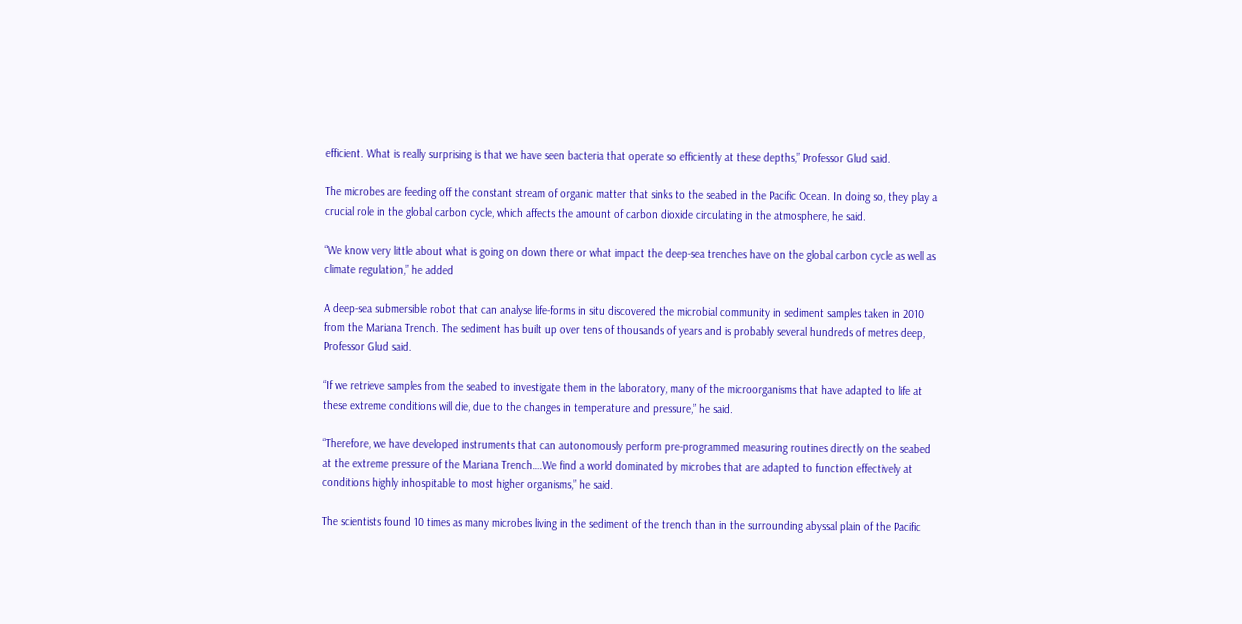efficient. What is really surprising is that we have seen bacteria that operate so efficiently at these depths,” Professor Glud said.

The microbes are feeding off the constant stream of organic matter that sinks to the seabed in the Pacific Ocean. In doing so, they play a crucial role in the global carbon cycle, which affects the amount of carbon dioxide circulating in the atmosphere, he said.

“We know very little about what is going on down there or what impact the deep-sea trenches have on the global carbon cycle as well as climate regulation,” he added

A deep-sea submersible robot that can analyse life-forms in situ discovered the microbial community in sediment samples taken in 2010 from the Mariana Trench. The sediment has built up over tens of thousands of years and is probably several hundreds of metres deep, Professor Glud said.

“If we retrieve samples from the seabed to investigate them in the laboratory, many of the microorganisms that have adapted to life at these extreme conditions will die, due to the changes in temperature and pressure,” he said.

“Therefore, we have developed instruments that can autonomously perform pre-programmed measuring routines directly on the seabed at the extreme pressure of the Mariana Trench….We find a world dominated by microbes that are adapted to function effectively at conditions highly inhospitable to most higher organisms,” he said.

The scientists found 10 times as many microbes living in the sediment of the trench than in the surrounding abyssal plain of the Pacific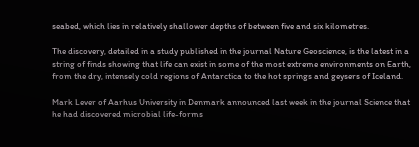seabed, which lies in relatively shallower depths of between five and six kilometres.

The discovery, detailed in a study published in the journal Nature Geoscience, is the latest in a string of finds showing that life can exist in some of the most extreme environments on Earth, from the dry, intensely cold regions of Antarctica to the hot springs and geysers of Iceland.

Mark Lever of Aarhus University in Denmark announced last week in the journal Science that he had discovered microbial life-forms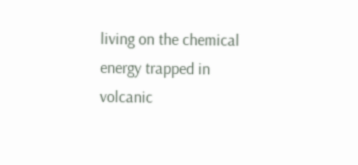living on the chemical energy trapped in volcanic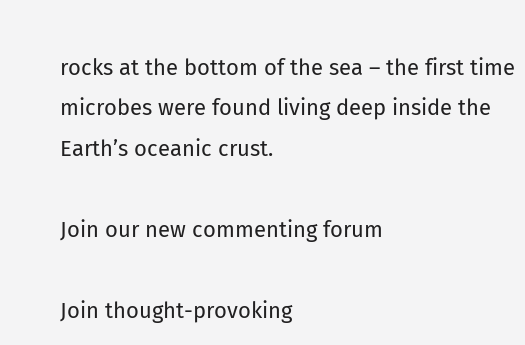rocks at the bottom of the sea – the first time microbes were found living deep inside the Earth’s oceanic crust.

Join our new commenting forum

Join thought-provoking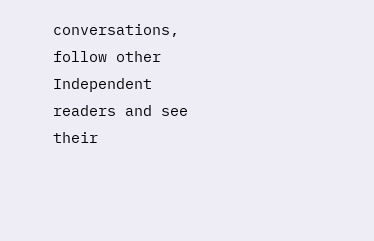conversations, follow other Independent readers and see their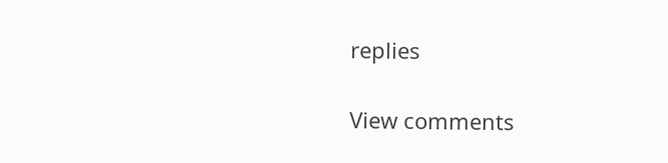replies

View comments